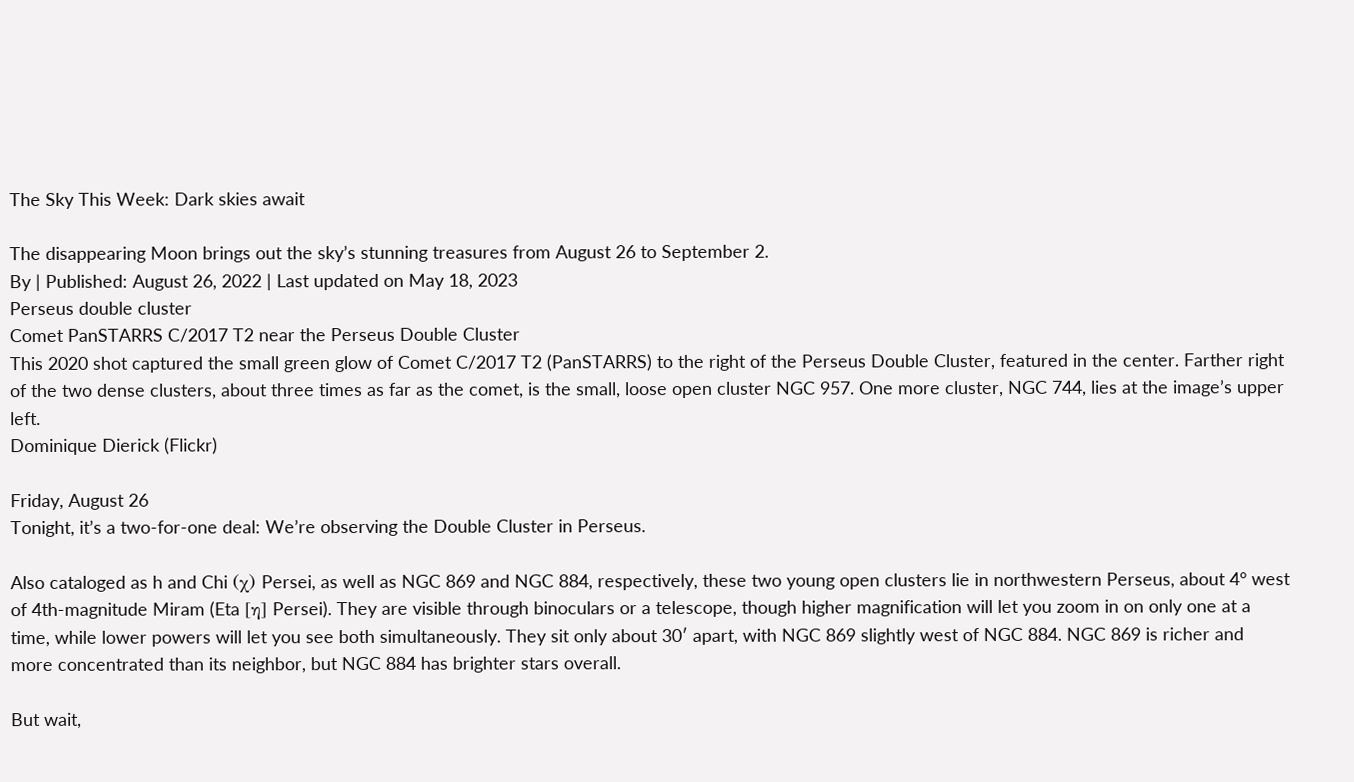The Sky This Week: Dark skies await

The disappearing Moon brings out the sky’s stunning treasures from August 26 to September 2.
By | Published: August 26, 2022 | Last updated on May 18, 2023
Perseus double cluster
Comet PanSTARRS C/2017 T2 near the Perseus Double Cluster
This 2020 shot captured the small green glow of Comet C/2017 T2 (PanSTARRS) to the right of the Perseus Double Cluster, featured in the center. Farther right of the two dense clusters, about three times as far as the comet, is the small, loose open cluster NGC 957. One more cluster, NGC 744, lies at the image’s upper left.
Dominique Dierick (Flickr)

Friday, August 26
Tonight, it’s a two-for-one deal: We’re observing the Double Cluster in Perseus.

Also cataloged as h and Chi (χ) Persei, as well as NGC 869 and NGC 884, respectively, these two young open clusters lie in northwestern Perseus, about 4° west of 4th-magnitude Miram (Eta [η] Persei). They are visible through binoculars or a telescope, though higher magnification will let you zoom in on only one at a time, while lower powers will let you see both simultaneously. They sit only about 30′ apart, with NGC 869 slightly west of NGC 884. NGC 869 is richer and more concentrated than its neighbor, but NGC 884 has brighter stars overall.

But wait,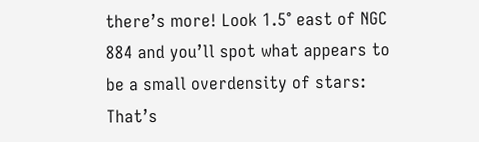there’s more! Look 1.5° east of NGC 884 and you’ll spot what appears to be a small overdensity of stars: That’s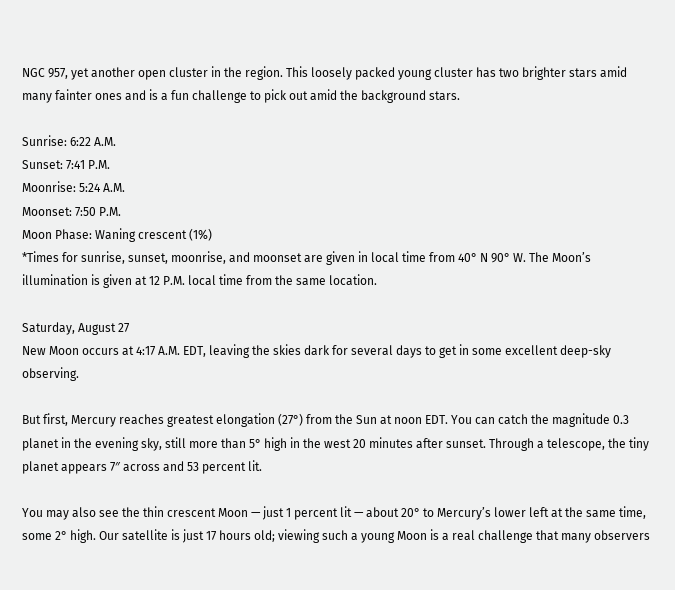NGC 957, yet another open cluster in the region. This loosely packed young cluster has two brighter stars amid many fainter ones and is a fun challenge to pick out amid the background stars.

Sunrise: 6:22 A.M.
Sunset: 7:41 P.M.
Moonrise: 5:24 A.M.
Moonset: 7:50 P.M.
Moon Phase: Waning crescent (1%)
*Times for sunrise, sunset, moonrise, and moonset are given in local time from 40° N 90° W. The Moon’s illumination is given at 12 P.M. local time from the same location.

Saturday, August 27
New Moon occurs at 4:17 A.M. EDT, leaving the skies dark for several days to get in some excellent deep-sky observing.

But first, Mercury reaches greatest elongation (27°) from the Sun at noon EDT. You can catch the magnitude 0.3 planet in the evening sky, still more than 5° high in the west 20 minutes after sunset. Through a telescope, the tiny planet appears 7″ across and 53 percent lit.

You may also see the thin crescent Moon — just 1 percent lit — about 20° to Mercury’s lower left at the same time, some 2° high. Our satellite is just 17 hours old; viewing such a young Moon is a real challenge that many observers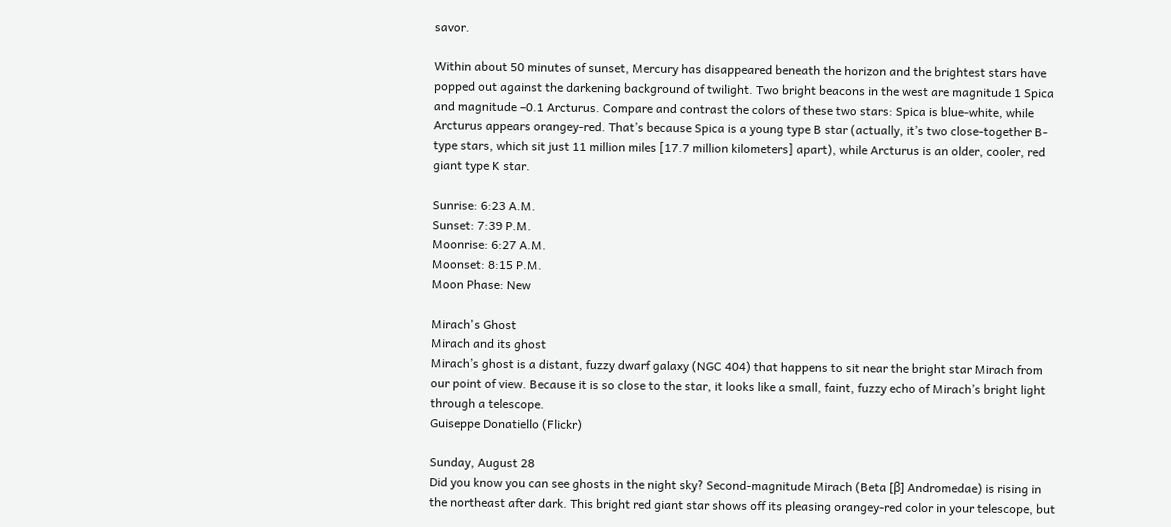savor.

Within about 50 minutes of sunset, Mercury has disappeared beneath the horizon and the brightest stars have popped out against the darkening background of twilight. Two bright beacons in the west are magnitude 1 Spica and magnitude –0.1 Arcturus. Compare and contrast the colors of these two stars: Spica is blue-white, while Arcturus appears orangey-red. That’s because Spica is a young type B star (actually, it’s two close-together B-type stars, which sit just 11 million miles [17.7 million kilometers] apart), while Arcturus is an older, cooler, red giant type K star.

Sunrise: 6:23 A.M.
Sunset: 7:39 P.M.
Moonrise: 6:27 A.M.
Moonset: 8:15 P.M.
Moon Phase: New

Mirach's Ghost
Mirach and its ghost
Mirach’s ghost is a distant, fuzzy dwarf galaxy (NGC 404) that happens to sit near the bright star Mirach from our point of view. Because it is so close to the star, it looks like a small, faint, fuzzy echo of Mirach’s bright light through a telescope.
Guiseppe Donatiello (Flickr)

Sunday, August 28
Did you know you can see ghosts in the night sky? Second-magnitude Mirach (Beta [β] Andromedae) is rising in the northeast after dark. This bright red giant star shows off its pleasing orangey-red color in your telescope, but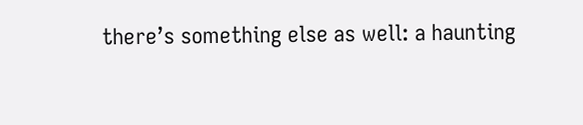there’s something else as well: a haunting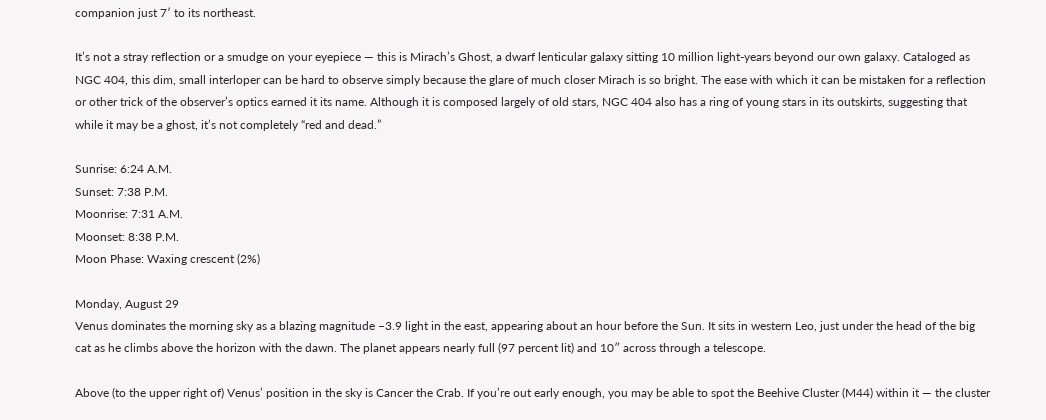companion just 7′ to its northeast.

It’s not a stray reflection or a smudge on your eyepiece — this is Mirach’s Ghost, a dwarf lenticular galaxy sitting 10 million light-years beyond our own galaxy. Cataloged as NGC 404, this dim, small interloper can be hard to observe simply because the glare of much closer Mirach is so bright. The ease with which it can be mistaken for a reflection or other trick of the observer’s optics earned it its name. Although it is composed largely of old stars, NGC 404 also has a ring of young stars in its outskirts, suggesting that while it may be a ghost, it’s not completely “red and dead.”

Sunrise: 6:24 A.M.
Sunset: 7:38 P.M.
Moonrise: 7:31 A.M.
Moonset: 8:38 P.M.
Moon Phase: Waxing crescent (2%)

Monday, August 29
Venus dominates the morning sky as a blazing magnitude –3.9 light in the east, appearing about an hour before the Sun. It sits in western Leo, just under the head of the big cat as he climbs above the horizon with the dawn. The planet appears nearly full (97 percent lit) and 10″ across through a telescope.

Above (to the upper right of) Venus’ position in the sky is Cancer the Crab. If you’re out early enough, you may be able to spot the Beehive Cluster (M44) within it — the cluster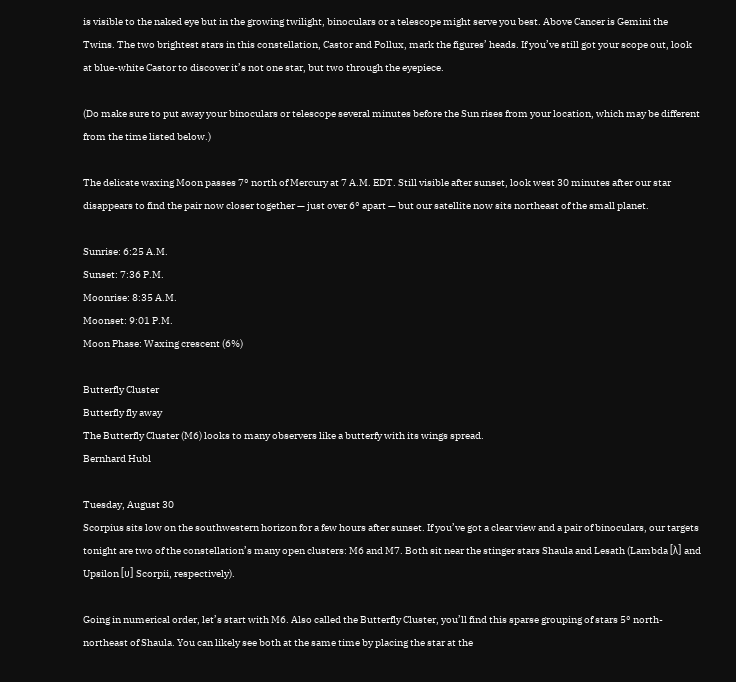is visible to the naked eye but in the growing twilight, binoculars or a telescope might serve you best. Above Cancer is Gemini the Twins. The two brightest stars in this constellation, Castor and Pollux, mark the figures’ heads. If you’ve still got your scope out, look at blue-white Castor to discover it’s not one star, but two through the eyepiece.

(Do make sure to put away your binoculars or telescope several minutes before the Sun rises from your location, which may be different from the time listed below.)

The delicate waxing Moon passes 7° north of Mercury at 7 A.M. EDT. Still visible after sunset, look west 30 minutes after our star disappears to find the pair now closer together — just over 6° apart — but our satellite now sits northeast of the small planet.

Sunrise: 6:25 A.M.
Sunset: 7:36 P.M.
Moonrise: 8:35 A.M.
Moonset: 9:01 P.M.
Moon Phase: Waxing crescent (6%)

Butterfly Cluster
Butterfly fly away
The Butterfly Cluster (M6) looks to many observers like a butterfy with its wings spread.
Bernhard Hubl

Tuesday, August 30
Scorpius sits low on the southwestern horizon for a few hours after sunset. If you’ve got a clear view and a pair of binoculars, our targets tonight are two of the constellation’s many open clusters: M6 and M7. Both sit near the stinger stars Shaula and Lesath (Lambda [λ] and Upsilon [υ] Scorpii, respectively).

Going in numerical order, let’s start with M6. Also called the Butterfly Cluster, you’ll find this sparse grouping of stars 5° north-northeast of Shaula. You can likely see both at the same time by placing the star at the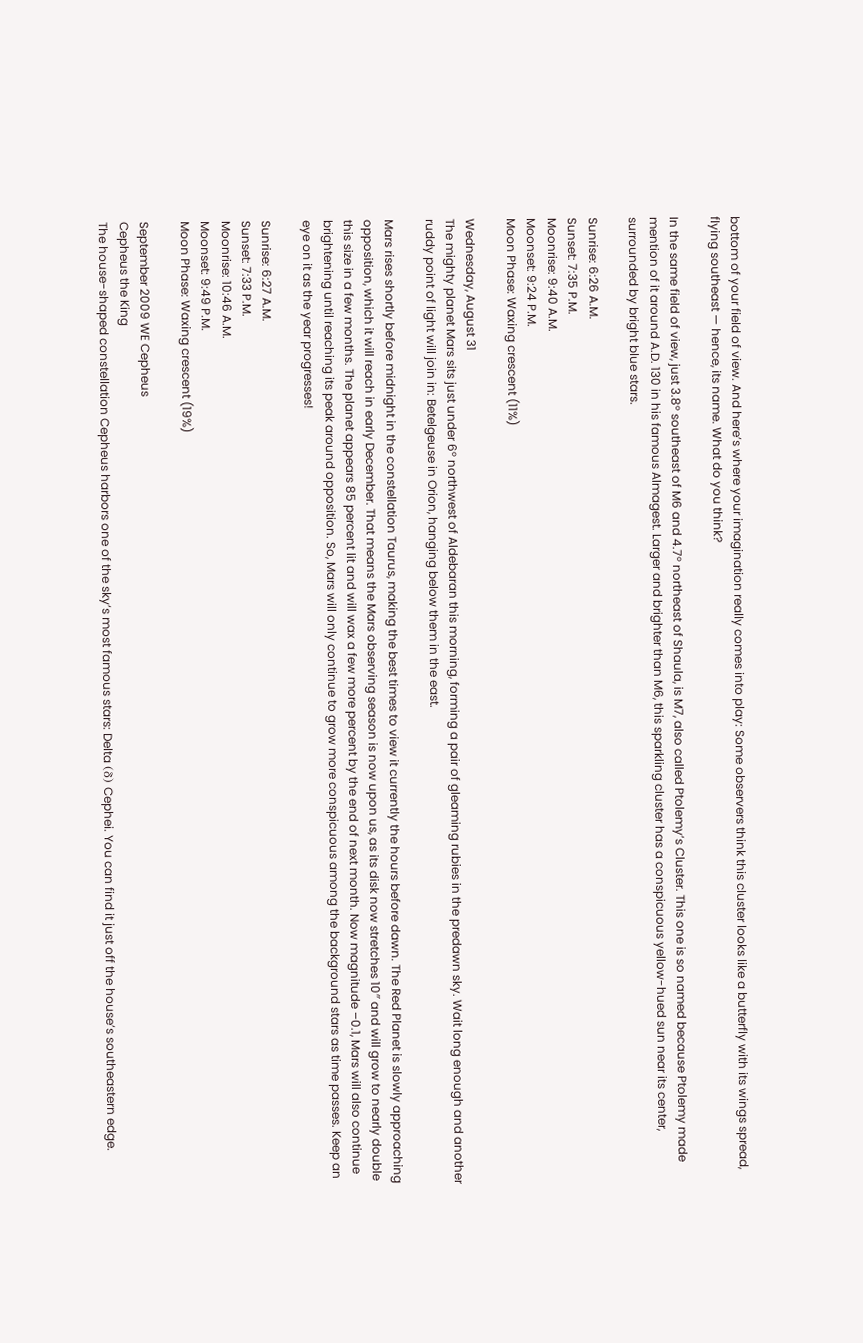bottom of your field of view. And here’s where your imagination really comes into play: Some observers think this cluster looks like a butterfly with its wings spread, flying southeast — hence, its name. What do you think?

In the same field of view, just 3.8° southeast of M6 and 4.7° northeast of Shaula, is M7, also called Ptolemy’s Cluster. This one is so named because Ptolemy made mention of it around A.D. 130 in his famous Almagest. Larger and brighter than M6, this sparkling cluster has a conspicuous yellow-hued sun near its center, surrounded by bright blue stars.

Sunrise: 6:26 A.M.
Sunset: 7:35 P.M.
Moonrise: 9:40 A.M.
Moonset: 9:24 P.M.
Moon Phase: Waxing crescent (11%)

Wednesday, August 31
The mighty planet Mars sits just under 6° northwest of Aldebaran this morning, forming a pair of gleaming rubies in the predawn sky. Wait long enough and another ruddy point of light will join in: Betelgeuse in Orion, hanging below them in the east.

Mars rises shortly before midnight in the constellation Taurus, making the best times to view it currently the hours before dawn. The Red Planet is slowly approaching opposition, which it will reach in early December. That means the Mars observing season is now upon us, as its disk now stretches 10″ and will grow to nearly double this size in a few months. The planet appears 85 percent lit and will wax a few more percent by the end of next month. Now magnitude –0.1, Mars will also continue brightening until reaching its peak around opposition. So, Mars will only continue to grow more conspicuous among the background stars as time passes. Keep an eye on it as the year progresses!

Sunrise: 6:27 A.M.
Sunset: 7:33 P.M.
Moonrise: 10:46 A.M.
Moonset: 9:49 P.M.
Moon Phase: Waxing crescent (19%)

September 2009 WE Cepheus
Cepheus the King
The house-shaped constellation Cepheus harbors one of the sky’s most famous stars: Delta (δ) Cephei. You can find it just off the house’s southeastern edge.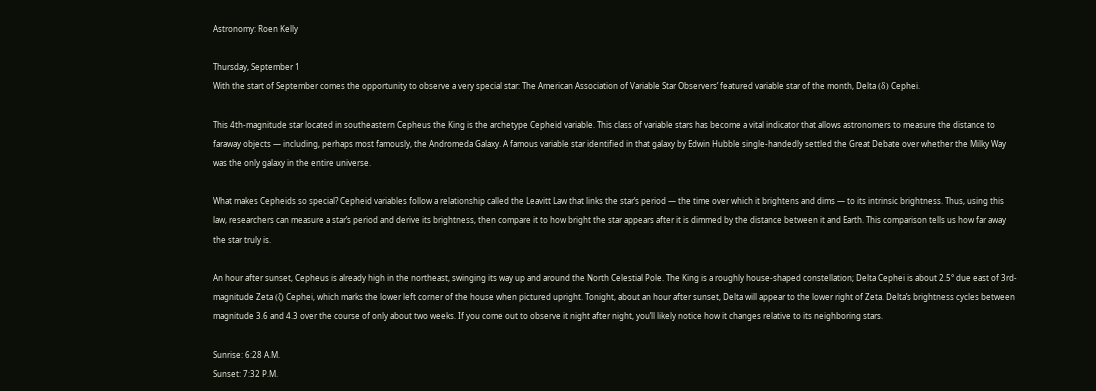Astronomy: Roen Kelly

Thursday, September 1
With the start of September comes the opportunity to observe a very special star: The American Association of Variable Star Observers’ featured variable star of the month, Delta (δ) Cephei.

This 4th-magnitude star located in southeastern Cepheus the King is the archetype Cepheid variable. This class of variable stars has become a vital indicator that allows astronomers to measure the distance to faraway objects — including, perhaps most famously, the Andromeda Galaxy. A famous variable star identified in that galaxy by Edwin Hubble single-handedly settled the Great Debate over whether the Milky Way was the only galaxy in the entire universe.

What makes Cepheids so special? Cepheid variables follow a relationship called the Leavitt Law that links the star’s period — the time over which it brightens and dims — to its intrinsic brightness. Thus, using this law, researchers can measure a star’s period and derive its brightness, then compare it to how bright the star appears after it is dimmed by the distance between it and Earth. This comparison tells us how far away the star truly is.

An hour after sunset, Cepheus is already high in the northeast, swinging its way up and around the North Celestial Pole. The King is a roughly house-shaped constellation; Delta Cephei is about 2.5° due east of 3rd-magnitude Zeta (ζ) Cephei, which marks the lower left corner of the house when pictured upright. Tonight, about an hour after sunset, Delta will appear to the lower right of Zeta. Delta’s brightness cycles between magnitude 3.6 and 4.3 over the course of only about two weeks. If you come out to observe it night after night, you’ll likely notice how it changes relative to its neighboring stars.

Sunrise: 6:28 A.M.
Sunset: 7:32 P.M.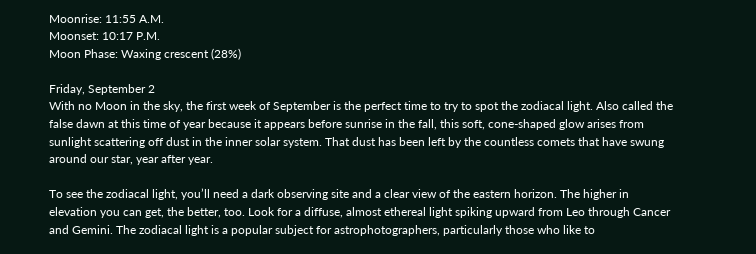Moonrise: 11:55 A.M.
Moonset: 10:17 P.M.
Moon Phase: Waxing crescent (28%)

Friday, September 2
With no Moon in the sky, the first week of September is the perfect time to try to spot the zodiacal light. Also called the false dawn at this time of year because it appears before sunrise in the fall, this soft, cone-shaped glow arises from sunlight scattering off dust in the inner solar system. That dust has been left by the countless comets that have swung around our star, year after year.

To see the zodiacal light, you’ll need a dark observing site and a clear view of the eastern horizon. The higher in elevation you can get, the better, too. Look for a diffuse, almost ethereal light spiking upward from Leo through Cancer and Gemini. The zodiacal light is a popular subject for astrophotographers, particularly those who like to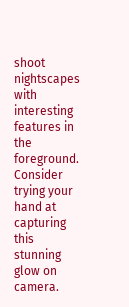shoot nightscapes with interesting features in the foreground. Consider trying your hand at capturing this stunning glow on camera.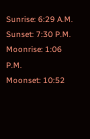Sunrise: 6:29 A.M.
Sunset: 7:30 P.M.
Moonrise: 1:06 P.M.
Moonset: 10:52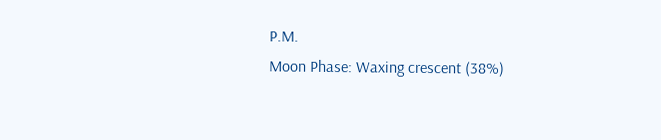P.M.
Moon Phase: Waxing crescent (38%)